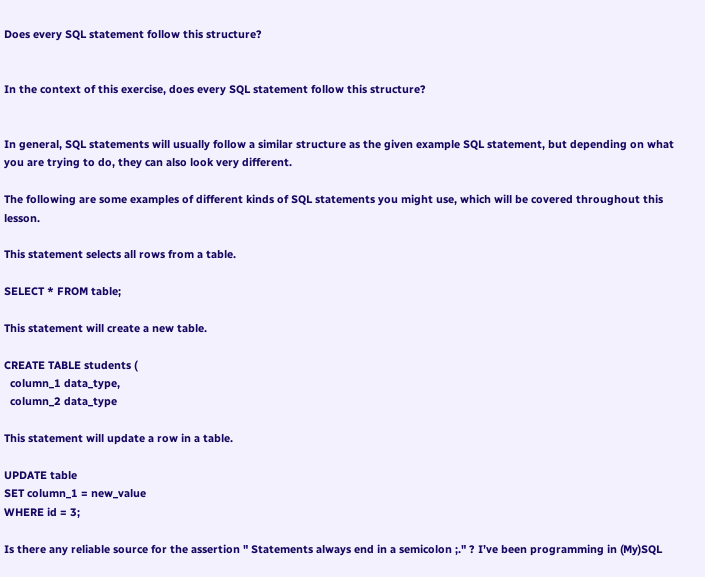Does every SQL statement follow this structure?


In the context of this exercise, does every SQL statement follow this structure?


In general, SQL statements will usually follow a similar structure as the given example SQL statement, but depending on what you are trying to do, they can also look very different.

The following are some examples of different kinds of SQL statements you might use, which will be covered throughout this lesson.

This statement selects all rows from a table.

SELECT * FROM table;

This statement will create a new table.

CREATE TABLE students (
  column_1 data_type,
  column_2 data_type

This statement will update a row in a table.

UPDATE table
SET column_1 = new_value
WHERE id = 3;

Is there any reliable source for the assertion " Statements always end in a semicolon ;." ? I’ve been programming in (My)SQL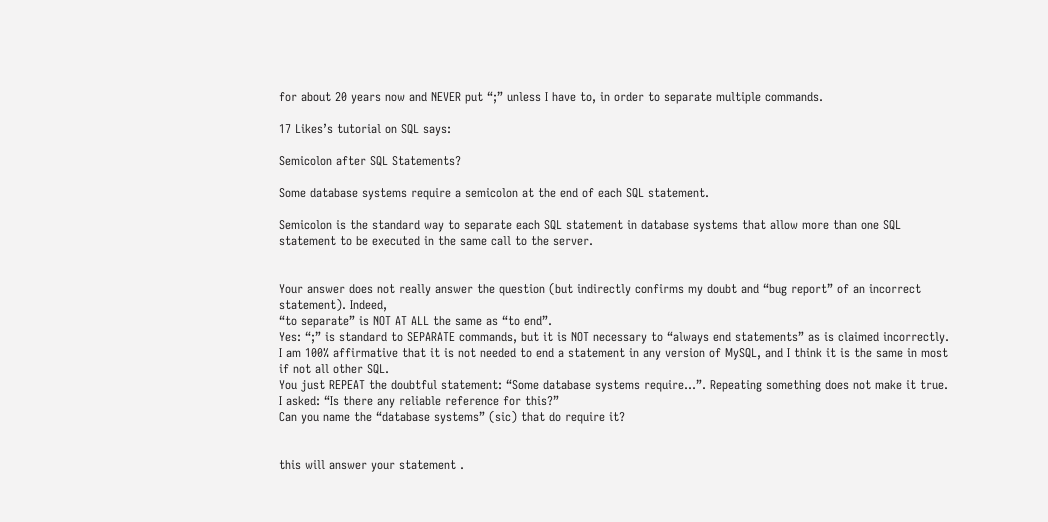for about 20 years now and NEVER put “;” unless I have to, in order to separate multiple commands.

17 Likes’s tutorial on SQL says:

Semicolon after SQL Statements?

Some database systems require a semicolon at the end of each SQL statement.

Semicolon is the standard way to separate each SQL statement in database systems that allow more than one SQL statement to be executed in the same call to the server.


Your answer does not really answer the question (but indirectly confirms my doubt and “bug report” of an incorrect statement). Indeed,
“to separate” is NOT AT ALL the same as “to end”.
Yes: “;” is standard to SEPARATE commands, but it is NOT necessary to “always end statements” as is claimed incorrectly.
I am 100% affirmative that it is not needed to end a statement in any version of MySQL, and I think it is the same in most if not all other SQL.
You just REPEAT the doubtful statement: “Some database systems require…”. Repeating something does not make it true.
I asked: “Is there any reliable reference for this?”
Can you name the “database systems” (sic) that do require it?


this will answer your statement .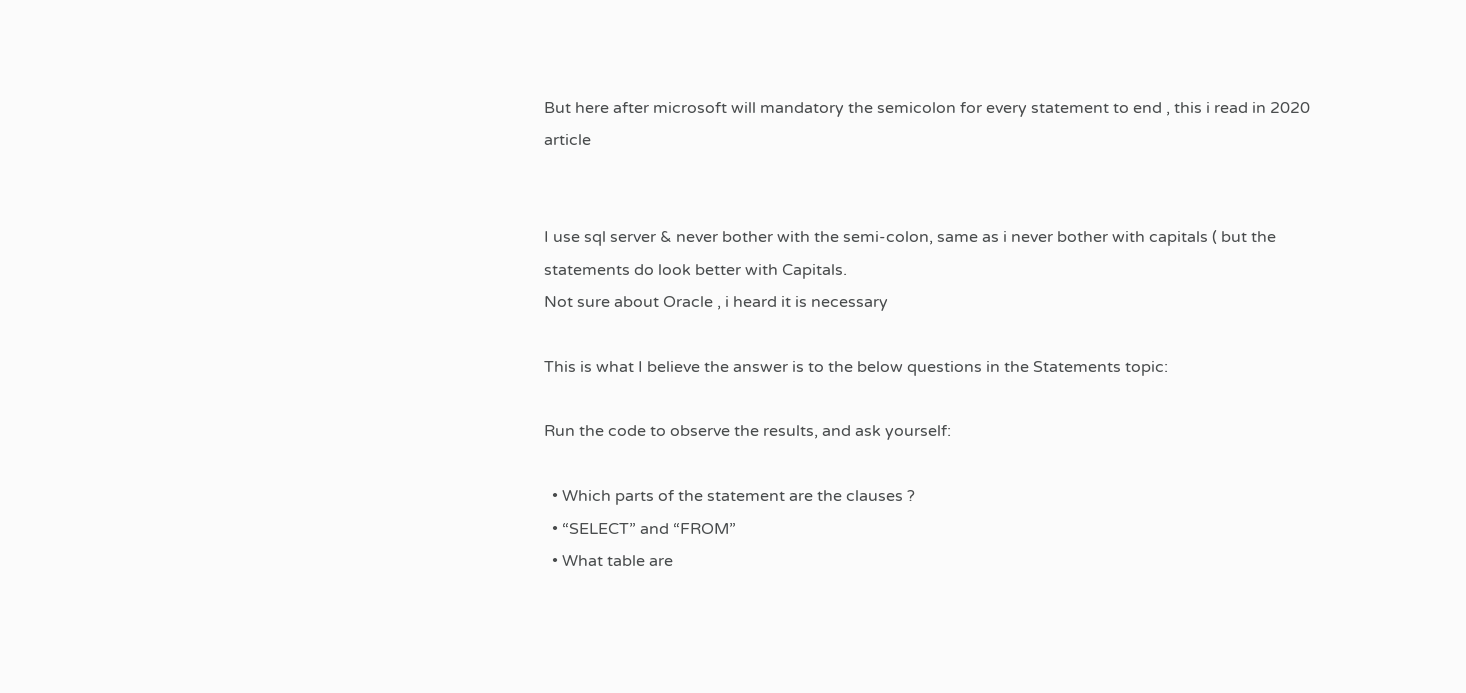But here after microsoft will mandatory the semicolon for every statement to end , this i read in 2020 article


I use sql server & never bother with the semi-colon, same as i never bother with capitals ( but the statements do look better with Capitals.
Not sure about Oracle , i heard it is necessary

This is what I believe the answer is to the below questions in the Statements topic:

Run the code to observe the results, and ask yourself:

  • Which parts of the statement are the clauses ?
  • “SELECT” and “FROM”
  • What table are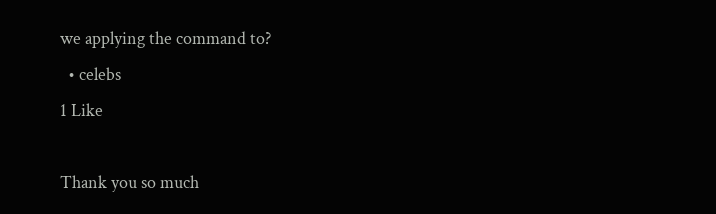we applying the command to?
  • celebs
1 Like

Thank you so much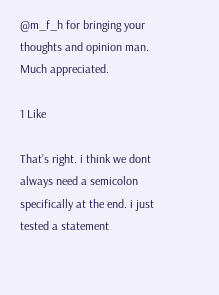@m_f_h for bringing your thoughts and opinion man. Much appreciated.

1 Like

That’s right. i think we dont always need a semicolon specifically at the end. i just tested a statement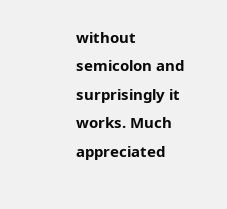without semicolon and surprisingly it works. Much appreciated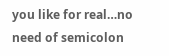you like for real…no need of semicolon